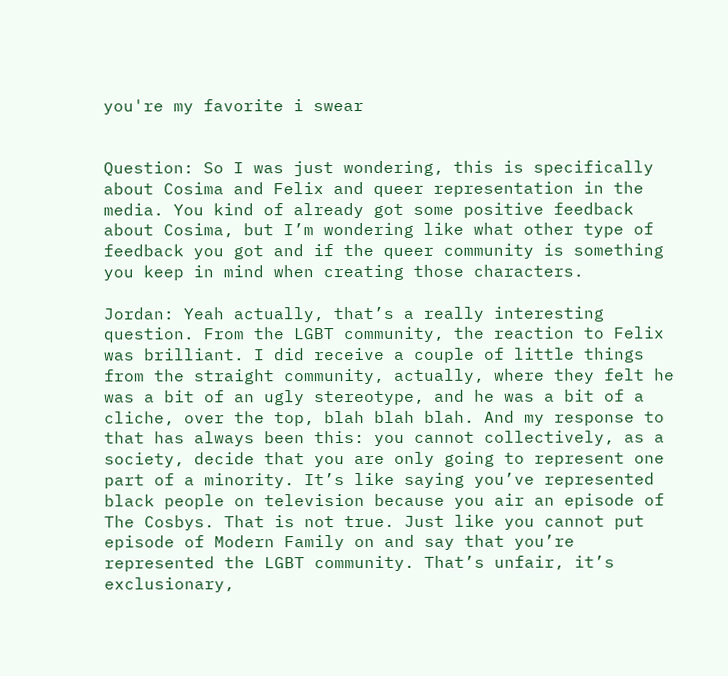you're my favorite i swear


Question: So I was just wondering, this is specifically about Cosima and Felix and queer representation in the media. You kind of already got some positive feedback about Cosima, but I’m wondering like what other type of feedback you got and if the queer community is something you keep in mind when creating those characters.

Jordan: Yeah actually, that’s a really interesting question. From the LGBT community, the reaction to Felix was brilliant. I did receive a couple of little things from the straight community, actually, where they felt he was a bit of an ugly stereotype, and he was a bit of a cliche, over the top, blah blah blah. And my response to that has always been this: you cannot collectively, as a society, decide that you are only going to represent one part of a minority. It’s like saying you’ve represented black people on television because you air an episode of The Cosbys. That is not true. Just like you cannot put episode of Modern Family on and say that you’re represented the LGBT community. That’s unfair, it’s exclusionary,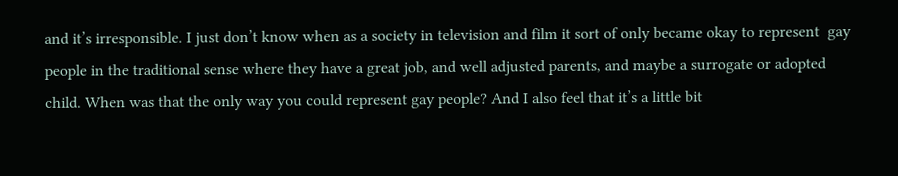and it’s irresponsible. I just don’t know when as a society in television and film it sort of only became okay to represent  gay people in the traditional sense where they have a great job, and well adjusted parents, and maybe a surrogate or adopted child. When was that the only way you could represent gay people? And I also feel that it’s a little bit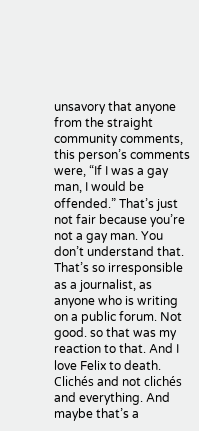unsavory that anyone from the straight community comments, this person’s comments were, “If I was a gay man, I would be offended.” That’s just not fair because you’re not a gay man. You don’t understand that. That’s so irresponsible as a journalist, as anyone who is writing on a public forum. Not good. so that was my reaction to that. And I love Felix to death. Clichés and not clichés and everything. And maybe that’s a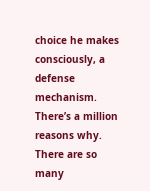choice he makes consciously, a defense mechanism. There’s a million reasons why. There are so many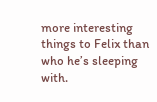more interesting things to Felix than who he’s sleeping with.